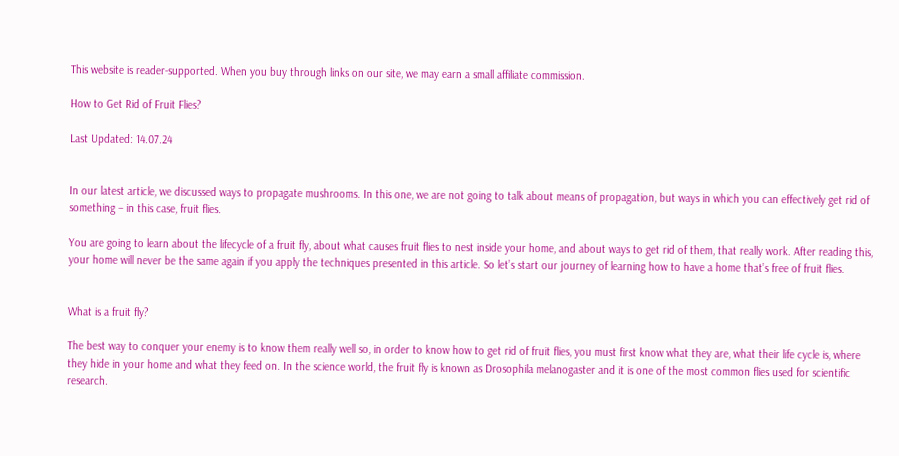This website is reader-supported. When you buy through links on our site, we may earn a small affiliate commission.

How to Get Rid of Fruit Flies?

Last Updated: 14.07.24


In our latest article, we discussed ways to propagate mushrooms. In this one, we are not going to talk about means of propagation, but ways in which you can effectively get rid of something – in this case, fruit flies.

You are going to learn about the lifecycle of a fruit fly, about what causes fruit flies to nest inside your home, and about ways to get rid of them, that really work. After reading this, your home will never be the same again if you apply the techniques presented in this article. So let’s start our journey of learning how to have a home that’s free of fruit flies.


What is a fruit fly?

The best way to conquer your enemy is to know them really well so, in order to know how to get rid of fruit flies, you must first know what they are, what their life cycle is, where they hide in your home and what they feed on. In the science world, the fruit fly is known as Drosophila melanogaster and it is one of the most common flies used for scientific research.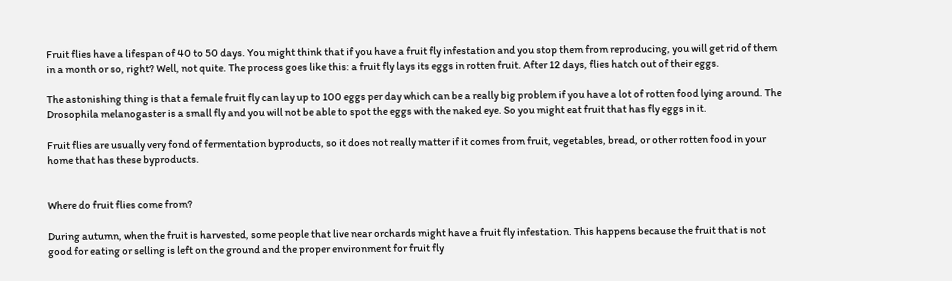Fruit flies have a lifespan of 40 to 50 days. You might think that if you have a fruit fly infestation and you stop them from reproducing, you will get rid of them in a month or so, right? Well, not quite. The process goes like this: a fruit fly lays its eggs in rotten fruit. After 12 days, flies hatch out of their eggs.

The astonishing thing is that a female fruit fly can lay up to 100 eggs per day which can be a really big problem if you have a lot of rotten food lying around. The Drosophila melanogaster is a small fly and you will not be able to spot the eggs with the naked eye. So you might eat fruit that has fly eggs in it.

Fruit flies are usually very fond of fermentation byproducts, so it does not really matter if it comes from fruit, vegetables, bread, or other rotten food in your home that has these byproducts.


Where do fruit flies come from?

During autumn, when the fruit is harvested, some people that live near orchards might have a fruit fly infestation. This happens because the fruit that is not good for eating or selling is left on the ground and the proper environment for fruit fly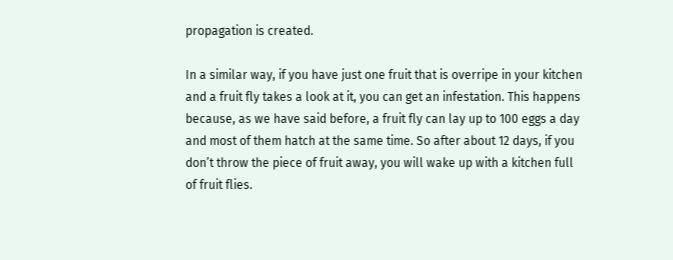propagation is created.

In a similar way, if you have just one fruit that is overripe in your kitchen and a fruit fly takes a look at it, you can get an infestation. This happens because, as we have said before, a fruit fly can lay up to 100 eggs a day and most of them hatch at the same time. So after about 12 days, if you don’t throw the piece of fruit away, you will wake up with a kitchen full of fruit flies.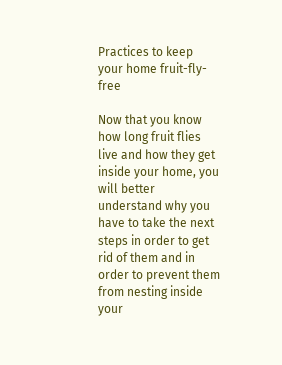Practices to keep your home fruit-fly-free

Now that you know how long fruit flies live and how they get inside your home, you will better understand why you have to take the next steps in order to get rid of them and in order to prevent them from nesting inside your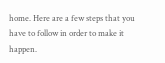home. Here are a few steps that you have to follow in order to make it happen.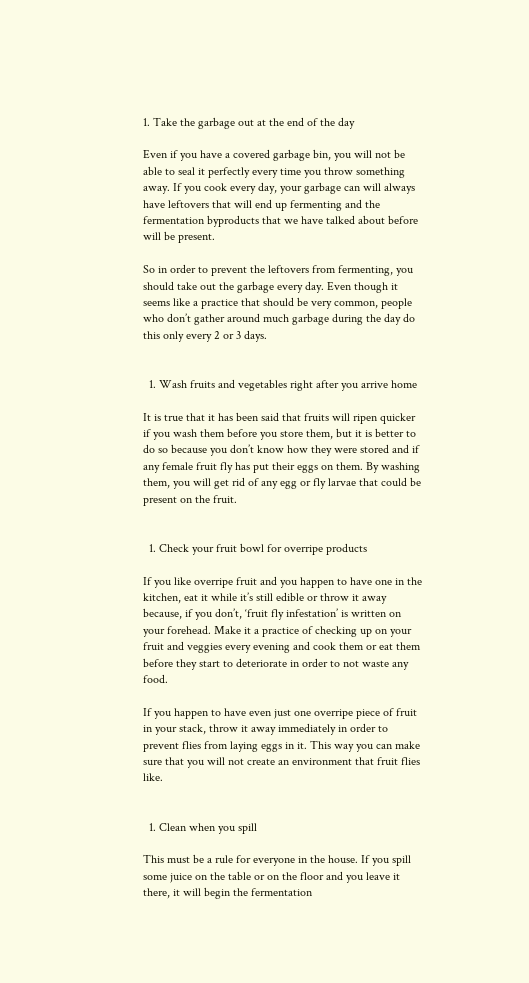1. Take the garbage out at the end of the day

Even if you have a covered garbage bin, you will not be able to seal it perfectly every time you throw something away. If you cook every day, your garbage can will always have leftovers that will end up fermenting and the fermentation byproducts that we have talked about before will be present.

So in order to prevent the leftovers from fermenting, you should take out the garbage every day. Even though it seems like a practice that should be very common, people who don’t gather around much garbage during the day do this only every 2 or 3 days.


  1. Wash fruits and vegetables right after you arrive home

It is true that it has been said that fruits will ripen quicker if you wash them before you store them, but it is better to do so because you don’t know how they were stored and if any female fruit fly has put their eggs on them. By washing them, you will get rid of any egg or fly larvae that could be present on the fruit.


  1. Check your fruit bowl for overripe products

If you like overripe fruit and you happen to have one in the kitchen, eat it while it’s still edible or throw it away because, if you don’t, ‘fruit fly infestation’ is written on your forehead. Make it a practice of checking up on your fruit and veggies every evening and cook them or eat them before they start to deteriorate in order to not waste any food.

If you happen to have even just one overripe piece of fruit in your stack, throw it away immediately in order to prevent flies from laying eggs in it. This way you can make sure that you will not create an environment that fruit flies like.


  1. Clean when you spill

This must be a rule for everyone in the house. If you spill some juice on the table or on the floor and you leave it there, it will begin the fermentation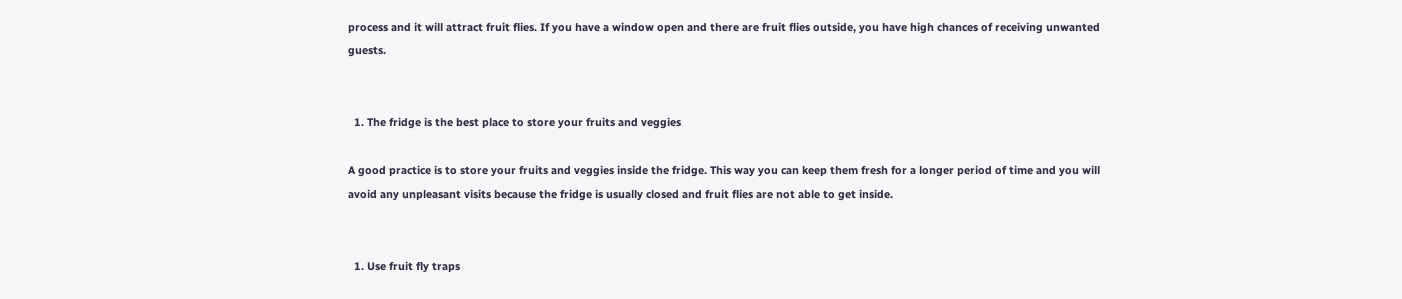process and it will attract fruit flies. If you have a window open and there are fruit flies outside, you have high chances of receiving unwanted guests.


  1. The fridge is the best place to store your fruits and veggies

A good practice is to store your fruits and veggies inside the fridge. This way you can keep them fresh for a longer period of time and you will avoid any unpleasant visits because the fridge is usually closed and fruit flies are not able to get inside.


  1. Use fruit fly traps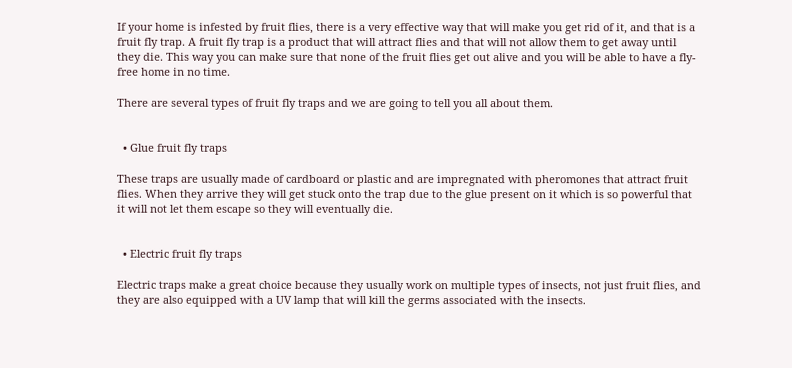If your home is infested by fruit flies, there is a very effective way that will make you get rid of it, and that is a fruit fly trap. A fruit fly trap is a product that will attract flies and that will not allow them to get away until they die. This way you can make sure that none of the fruit flies get out alive and you will be able to have a fly-free home in no time.

There are several types of fruit fly traps and we are going to tell you all about them.


  • Glue fruit fly traps

These traps are usually made of cardboard or plastic and are impregnated with pheromones that attract fruit flies. When they arrive they will get stuck onto the trap due to the glue present on it which is so powerful that it will not let them escape so they will eventually die.


  • Electric fruit fly traps

Electric traps make a great choice because they usually work on multiple types of insects, not just fruit flies, and they are also equipped with a UV lamp that will kill the germs associated with the insects.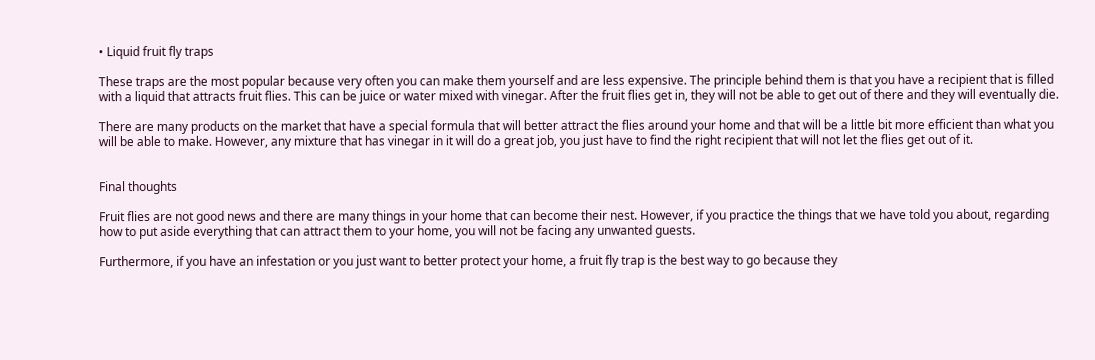• Liquid fruit fly traps

These traps are the most popular because very often you can make them yourself and are less expensive. The principle behind them is that you have a recipient that is filled with a liquid that attracts fruit flies. This can be juice or water mixed with vinegar. After the fruit flies get in, they will not be able to get out of there and they will eventually die.

There are many products on the market that have a special formula that will better attract the flies around your home and that will be a little bit more efficient than what you will be able to make. However, any mixture that has vinegar in it will do a great job, you just have to find the right recipient that will not let the flies get out of it.


Final thoughts

Fruit flies are not good news and there are many things in your home that can become their nest. However, if you practice the things that we have told you about, regarding how to put aside everything that can attract them to your home, you will not be facing any unwanted guests.

Furthermore, if you have an infestation or you just want to better protect your home, a fruit fly trap is the best way to go because they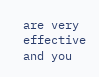are very effective and you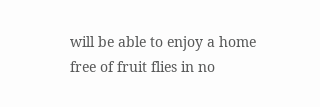will be able to enjoy a home free of fruit flies in no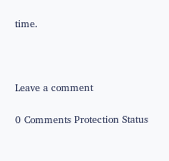time.



Leave a comment

0 Comments Protection Status